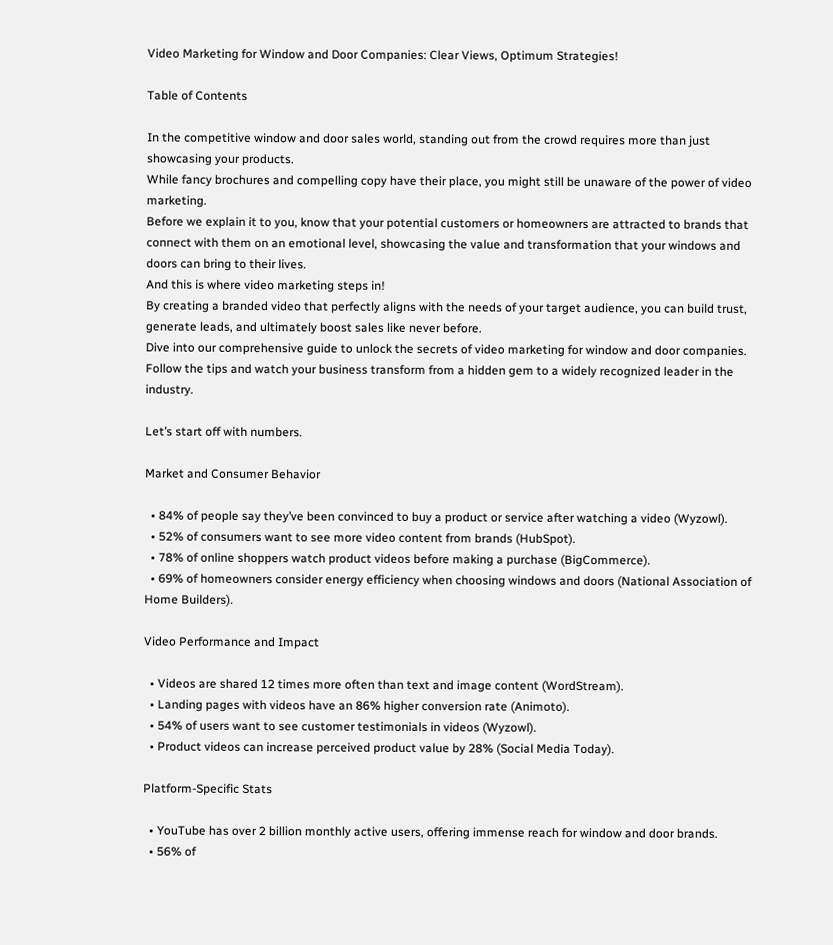Video Marketing for Window and Door Companies: Clear Views, Optimum Strategies!

Table of Contents

In the competitive window and door sales world, standing out from the crowd requires more than just showcasing your products.
While fancy brochures and compelling copy have their place, you might still be unaware of the power of video marketing.
Before we explain it to you, know that your potential customers or homeowners are attracted to brands that connect with them on an emotional level, showcasing the value and transformation that your windows and doors can bring to their lives.
And this is where video marketing steps in!
By creating a branded video that perfectly aligns with the needs of your target audience, you can build trust, generate leads, and ultimately boost sales like never before.
Dive into our comprehensive guide to unlock the secrets of video marketing for window and door companies. Follow the tips and watch your business transform from a hidden gem to a widely recognized leader in the industry.

Let’s start off with numbers.

Market and Consumer Behavior

  • 84% of people say they’ve been convinced to buy a product or service after watching a video (Wyzowl).
  • 52% of consumers want to see more video content from brands (HubSpot).
  • 78% of online shoppers watch product videos before making a purchase (BigCommerce).
  • 69% of homeowners consider energy efficiency when choosing windows and doors (National Association of Home Builders).

Video Performance and Impact

  • Videos are shared 12 times more often than text and image content (WordStream).
  • Landing pages with videos have an 86% higher conversion rate (Animoto).
  • 54% of users want to see customer testimonials in videos (Wyzowl).
  • Product videos can increase perceived product value by 28% (Social Media Today).

Platform-Specific Stats

  • YouTube has over 2 billion monthly active users, offering immense reach for window and door brands.
  • 56% of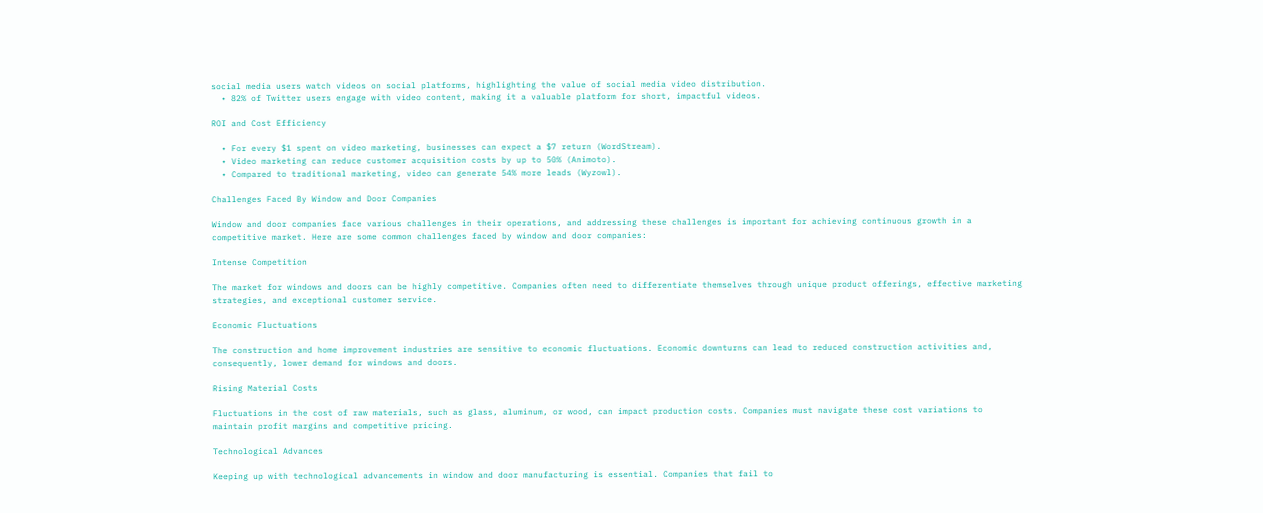social media users watch videos on social platforms, highlighting the value of social media video distribution.
  • 82% of Twitter users engage with video content, making it a valuable platform for short, impactful videos.

ROI and Cost Efficiency

  • For every $1 spent on video marketing, businesses can expect a $7 return (WordStream).
  • Video marketing can reduce customer acquisition costs by up to 50% (Animoto).
  • Compared to traditional marketing, video can generate 54% more leads (Wyzowl).

Challenges Faced By Window and Door Companies

Window and door companies face various challenges in their operations, and addressing these challenges is important for achieving continuous growth in a competitive market. Here are some common challenges faced by window and door companies:

Intense Competition

The market for windows and doors can be highly competitive. Companies often need to differentiate themselves through unique product offerings, effective marketing strategies, and exceptional customer service.

Economic Fluctuations

The construction and home improvement industries are sensitive to economic fluctuations. Economic downturns can lead to reduced construction activities and, consequently, lower demand for windows and doors.

Rising Material Costs

Fluctuations in the cost of raw materials, such as glass, aluminum, or wood, can impact production costs. Companies must navigate these cost variations to maintain profit margins and competitive pricing.

Technological Advances

Keeping up with technological advancements in window and door manufacturing is essential. Companies that fail to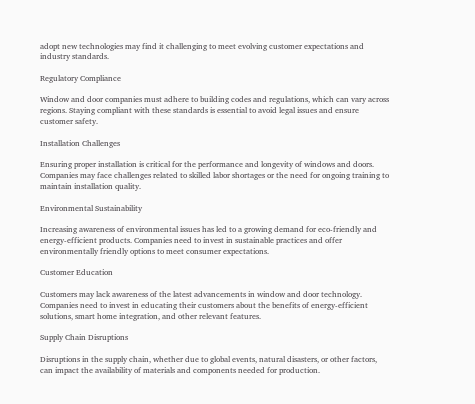adopt new technologies may find it challenging to meet evolving customer expectations and industry standards.

Regulatory Compliance

Window and door companies must adhere to building codes and regulations, which can vary across regions. Staying compliant with these standards is essential to avoid legal issues and ensure customer safety.

Installation Challenges

Ensuring proper installation is critical for the performance and longevity of windows and doors. Companies may face challenges related to skilled labor shortages or the need for ongoing training to maintain installation quality.

Environmental Sustainability

Increasing awareness of environmental issues has led to a growing demand for eco-friendly and energy-efficient products. Companies need to invest in sustainable practices and offer environmentally friendly options to meet consumer expectations.

Customer Education

Customers may lack awareness of the latest advancements in window and door technology. Companies need to invest in educating their customers about the benefits of energy-efficient solutions, smart home integration, and other relevant features.

Supply Chain Disruptions

Disruptions in the supply chain, whether due to global events, natural disasters, or other factors, can impact the availability of materials and components needed for production.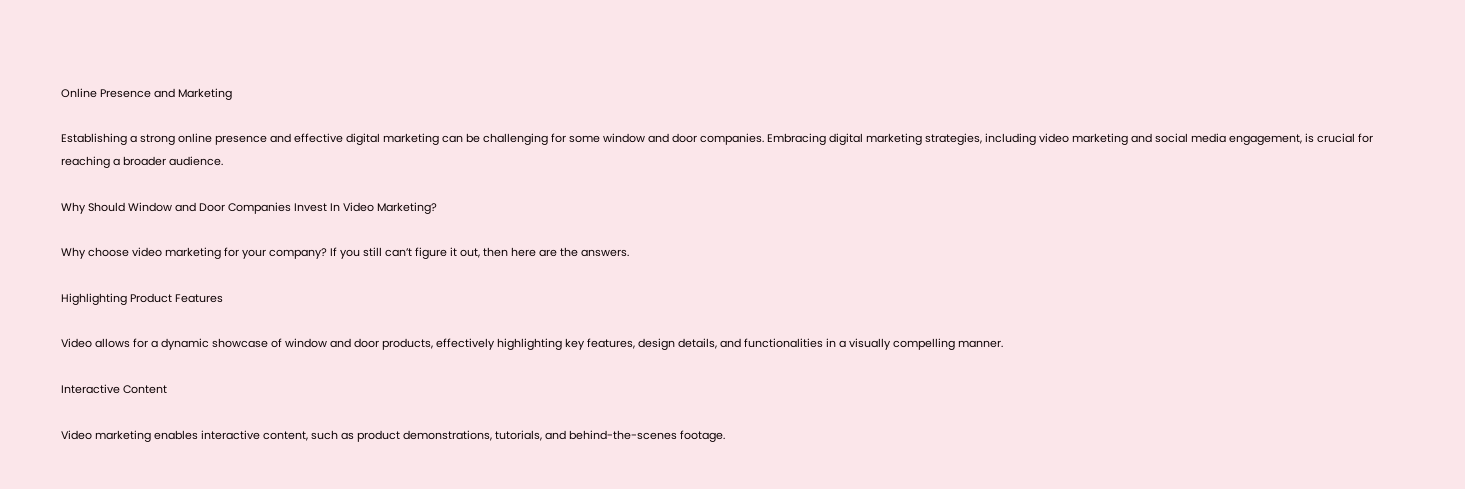Online Presence and Marketing

Establishing a strong online presence and effective digital marketing can be challenging for some window and door companies. Embracing digital marketing strategies, including video marketing and social media engagement, is crucial for reaching a broader audience.

Why Should Window and Door Companies Invest In Video Marketing?

Why choose video marketing for your company? If you still can’t figure it out, then here are the answers.

Highlighting Product Features

Video allows for a dynamic showcase of window and door products, effectively highlighting key features, design details, and functionalities in a visually compelling manner.

Interactive Content

Video marketing enables interactive content, such as product demonstrations, tutorials, and behind-the-scenes footage.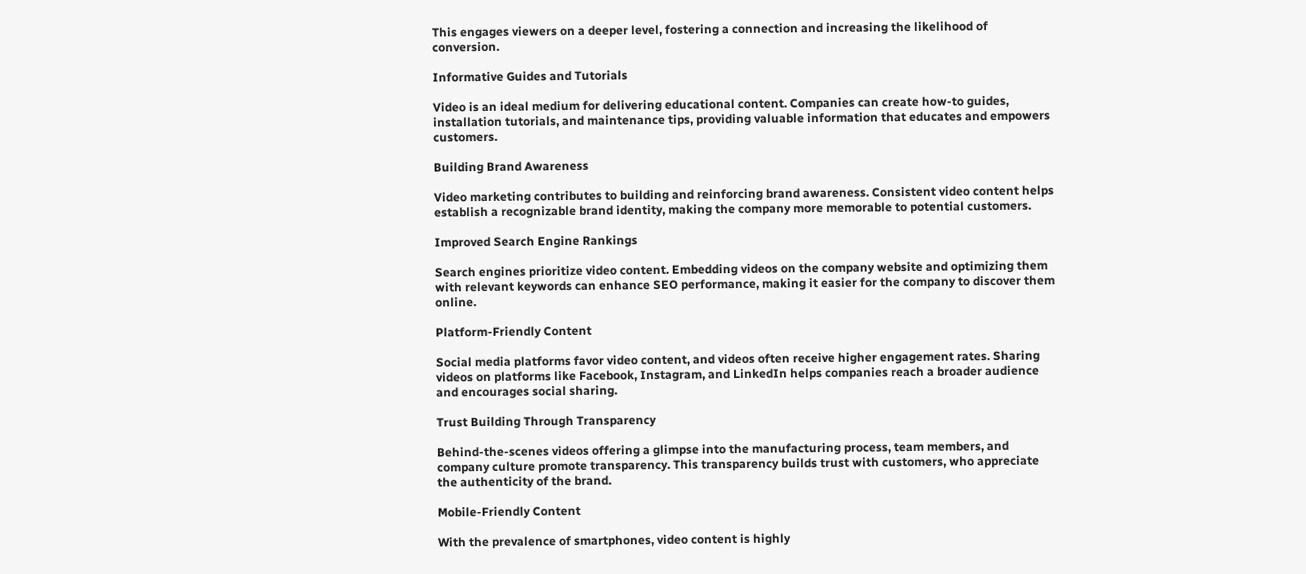This engages viewers on a deeper level, fostering a connection and increasing the likelihood of conversion.

Informative Guides and Tutorials

Video is an ideal medium for delivering educational content. Companies can create how-to guides, installation tutorials, and maintenance tips, providing valuable information that educates and empowers customers.

Building Brand Awareness

Video marketing contributes to building and reinforcing brand awareness. Consistent video content helps establish a recognizable brand identity, making the company more memorable to potential customers.

Improved Search Engine Rankings

Search engines prioritize video content. Embedding videos on the company website and optimizing them with relevant keywords can enhance SEO performance, making it easier for the company to discover them online.

Platform-Friendly Content

Social media platforms favor video content, and videos often receive higher engagement rates. Sharing videos on platforms like Facebook, Instagram, and LinkedIn helps companies reach a broader audience and encourages social sharing.

Trust Building Through Transparency

Behind-the-scenes videos offering a glimpse into the manufacturing process, team members, and company culture promote transparency. This transparency builds trust with customers, who appreciate the authenticity of the brand.

Mobile-Friendly Content

With the prevalence of smartphones, video content is highly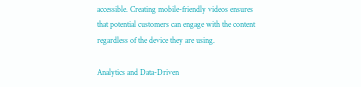accessible. Creating mobile-friendly videos ensures that potential customers can engage with the content regardless of the device they are using.

Analytics and Data-Driven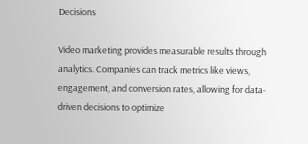Decisions

Video marketing provides measurable results through analytics. Companies can track metrics like views, engagement, and conversion rates, allowing for data-driven decisions to optimize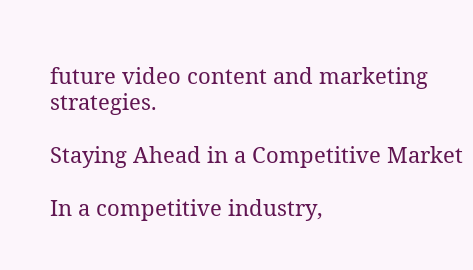future video content and marketing strategies.

Staying Ahead in a Competitive Market

In a competitive industry,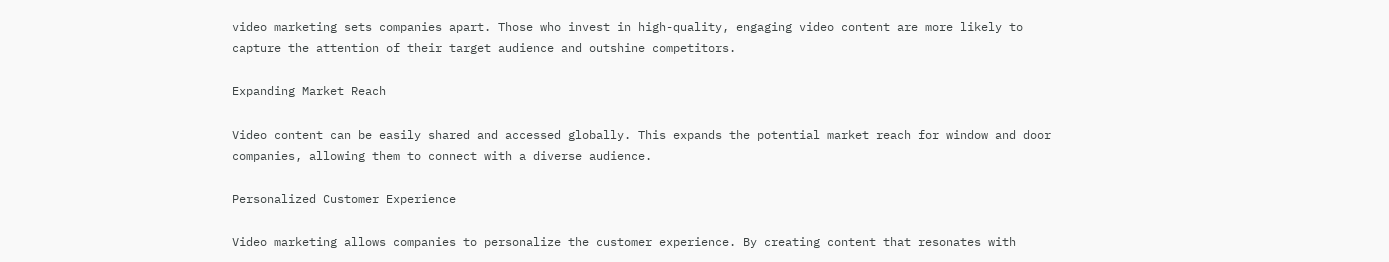video marketing sets companies apart. Those who invest in high-quality, engaging video content are more likely to capture the attention of their target audience and outshine competitors.

Expanding Market Reach

Video content can be easily shared and accessed globally. This expands the potential market reach for window and door companies, allowing them to connect with a diverse audience.

Personalized Customer Experience

Video marketing allows companies to personalize the customer experience. By creating content that resonates with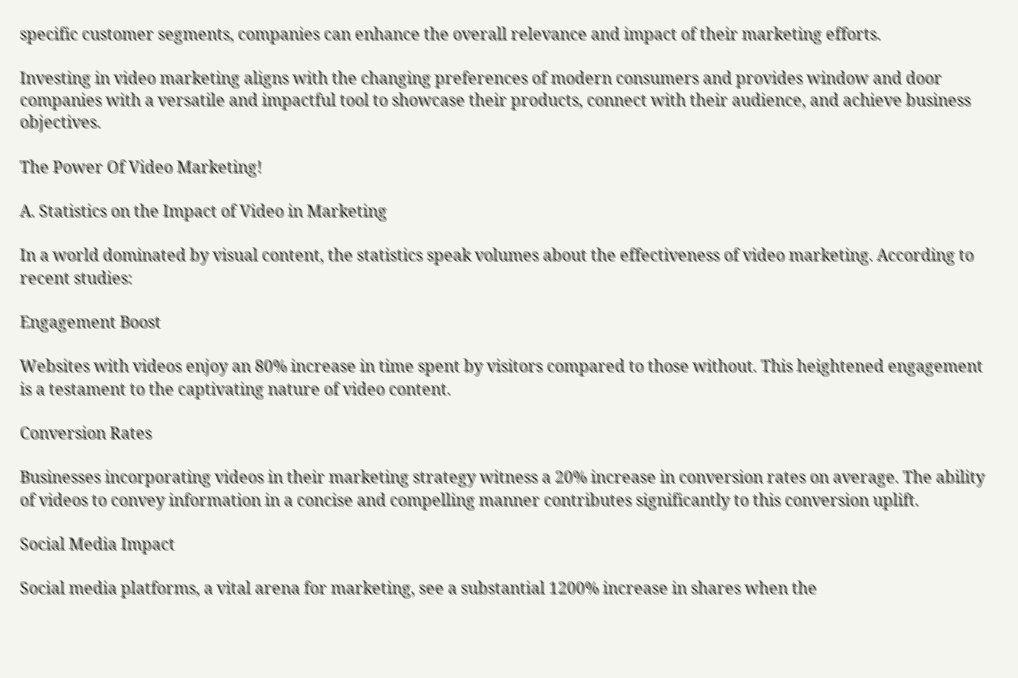specific customer segments, companies can enhance the overall relevance and impact of their marketing efforts.

Investing in video marketing aligns with the changing preferences of modern consumers and provides window and door companies with a versatile and impactful tool to showcase their products, connect with their audience, and achieve business objectives.

The Power Of Video Marketing!

A. Statistics on the Impact of Video in Marketing

In a world dominated by visual content, the statistics speak volumes about the effectiveness of video marketing. According to recent studies:

Engagement Boost

Websites with videos enjoy an 80% increase in time spent by visitors compared to those without. This heightened engagement is a testament to the captivating nature of video content.

Conversion Rates

Businesses incorporating videos in their marketing strategy witness a 20% increase in conversion rates on average. The ability of videos to convey information in a concise and compelling manner contributes significantly to this conversion uplift.

Social Media Impact

Social media platforms, a vital arena for marketing, see a substantial 1200% increase in shares when the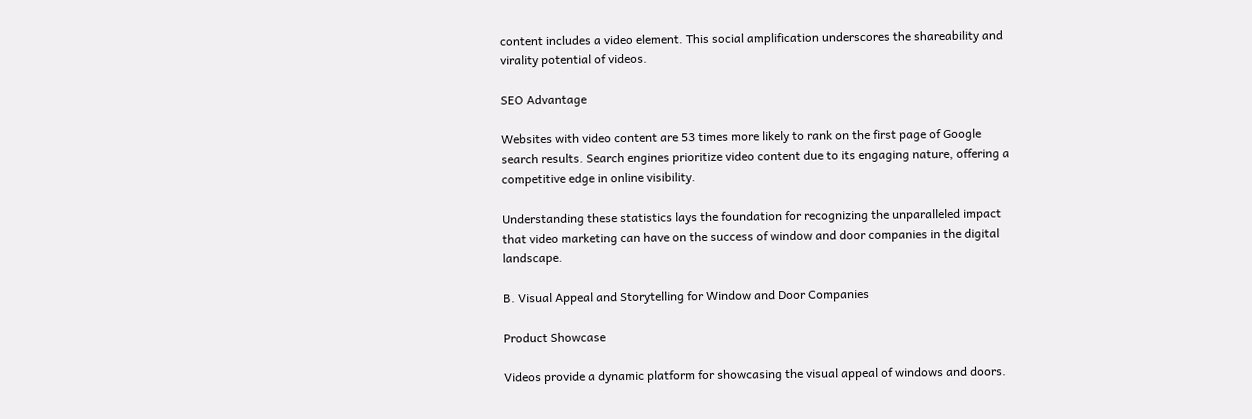content includes a video element. This social amplification underscores the shareability and virality potential of videos.

SEO Advantage

Websites with video content are 53 times more likely to rank on the first page of Google search results. Search engines prioritize video content due to its engaging nature, offering a competitive edge in online visibility.

Understanding these statistics lays the foundation for recognizing the unparalleled impact that video marketing can have on the success of window and door companies in the digital landscape.

B. Visual Appeal and Storytelling for Window and Door Companies

Product Showcase

Videos provide a dynamic platform for showcasing the visual appeal of windows and doors.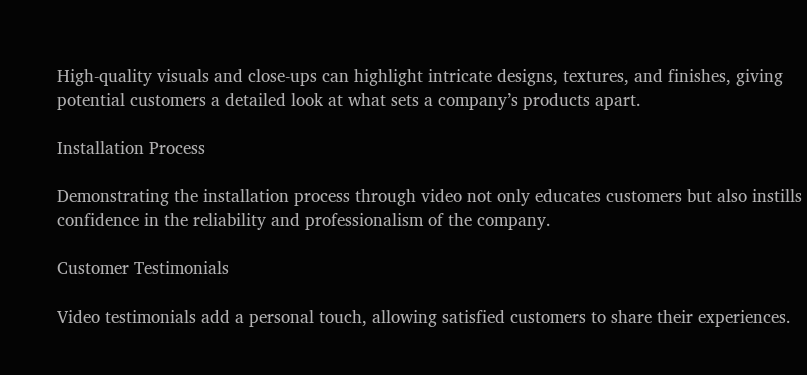High-quality visuals and close-ups can highlight intricate designs, textures, and finishes, giving potential customers a detailed look at what sets a company’s products apart.

Installation Process

Demonstrating the installation process through video not only educates customers but also instills confidence in the reliability and professionalism of the company.

Customer Testimonials

Video testimonials add a personal touch, allowing satisfied customers to share their experiences.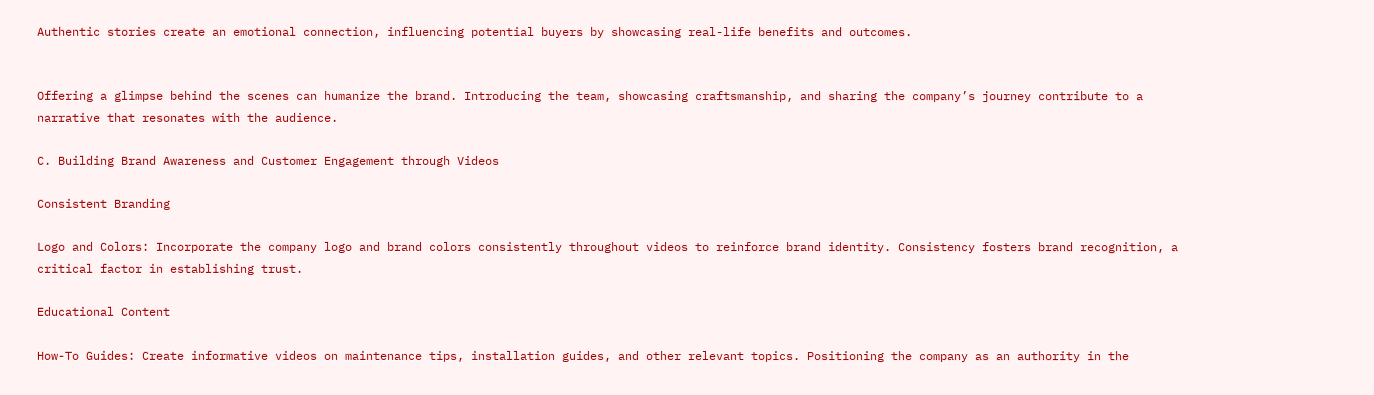Authentic stories create an emotional connection, influencing potential buyers by showcasing real-life benefits and outcomes.


Offering a glimpse behind the scenes can humanize the brand. Introducing the team, showcasing craftsmanship, and sharing the company’s journey contribute to a narrative that resonates with the audience.

C. Building Brand Awareness and Customer Engagement through Videos

Consistent Branding

Logo and Colors: Incorporate the company logo and brand colors consistently throughout videos to reinforce brand identity. Consistency fosters brand recognition, a critical factor in establishing trust.

Educational Content

How-To Guides: Create informative videos on maintenance tips, installation guides, and other relevant topics. Positioning the company as an authority in the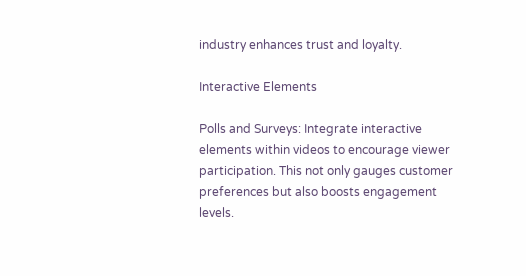industry enhances trust and loyalty.

Interactive Elements

Polls and Surveys: Integrate interactive elements within videos to encourage viewer participation. This not only gauges customer preferences but also boosts engagement levels.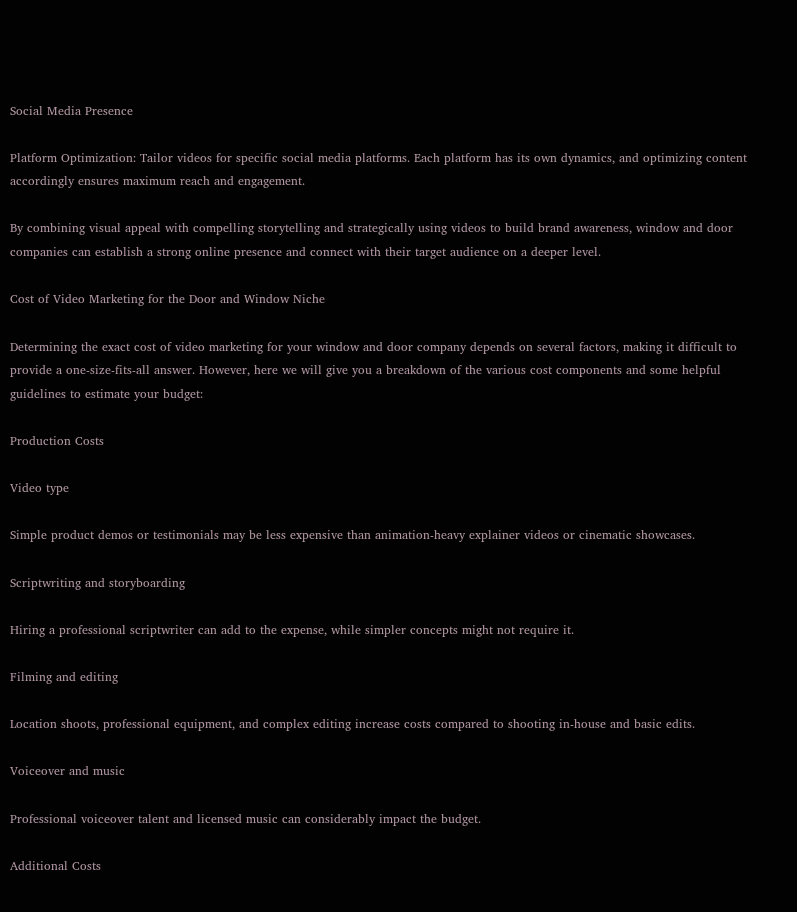Social Media Presence

Platform Optimization: Tailor videos for specific social media platforms. Each platform has its own dynamics, and optimizing content accordingly ensures maximum reach and engagement.

By combining visual appeal with compelling storytelling and strategically using videos to build brand awareness, window and door companies can establish a strong online presence and connect with their target audience on a deeper level.

Cost of Video Marketing for the Door and Window Niche

Determining the exact cost of video marketing for your window and door company depends on several factors, making it difficult to provide a one-size-fits-all answer. However, here we will give you a breakdown of the various cost components and some helpful guidelines to estimate your budget:

Production Costs

Video type

Simple product demos or testimonials may be less expensive than animation-heavy explainer videos or cinematic showcases.

Scriptwriting and storyboarding

Hiring a professional scriptwriter can add to the expense, while simpler concepts might not require it.

Filming and editing

Location shoots, professional equipment, and complex editing increase costs compared to shooting in-house and basic edits.

Voiceover and music

Professional voiceover talent and licensed music can considerably impact the budget.

Additional Costs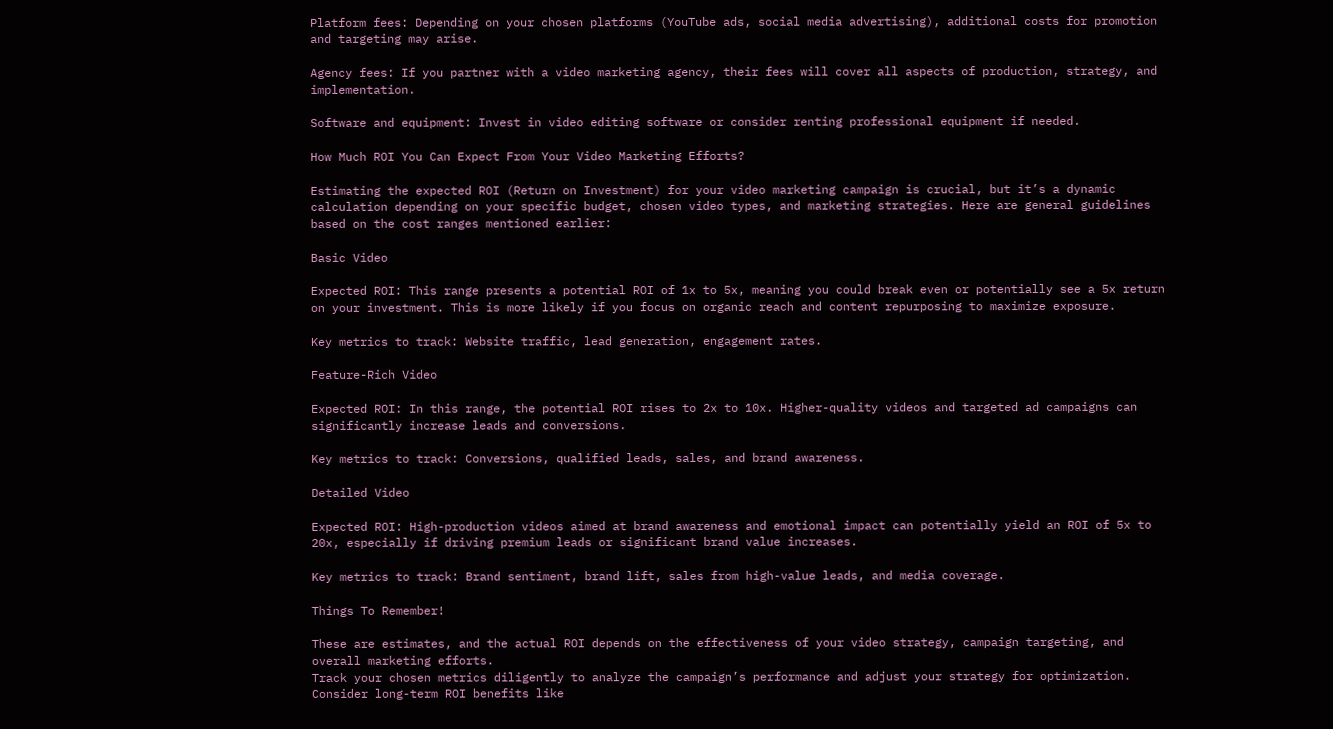Platform fees: Depending on your chosen platforms (YouTube ads, social media advertising), additional costs for promotion and targeting may arise.

Agency fees: If you partner with a video marketing agency, their fees will cover all aspects of production, strategy, and implementation.

Software and equipment: Invest in video editing software or consider renting professional equipment if needed.

How Much ROI You Can Expect From Your Video Marketing Efforts?

Estimating the expected ROI (Return on Investment) for your video marketing campaign is crucial, but it’s a dynamic calculation depending on your specific budget, chosen video types, and marketing strategies. Here are general guidelines based on the cost ranges mentioned earlier:

Basic Video

Expected ROI: This range presents a potential ROI of 1x to 5x, meaning you could break even or potentially see a 5x return on your investment. This is more likely if you focus on organic reach and content repurposing to maximize exposure.

Key metrics to track: Website traffic, lead generation, engagement rates.

Feature-Rich Video

Expected ROI: In this range, the potential ROI rises to 2x to 10x. Higher-quality videos and targeted ad campaigns can significantly increase leads and conversions.

Key metrics to track: Conversions, qualified leads, sales, and brand awareness.

Detailed Video

Expected ROI: High-production videos aimed at brand awareness and emotional impact can potentially yield an ROI of 5x to 20x, especially if driving premium leads or significant brand value increases.

Key metrics to track: Brand sentiment, brand lift, sales from high-value leads, and media coverage.

Things To Remember!

These are estimates, and the actual ROI depends on the effectiveness of your video strategy, campaign targeting, and overall marketing efforts.
Track your chosen metrics diligently to analyze the campaign’s performance and adjust your strategy for optimization.
Consider long-term ROI benefits like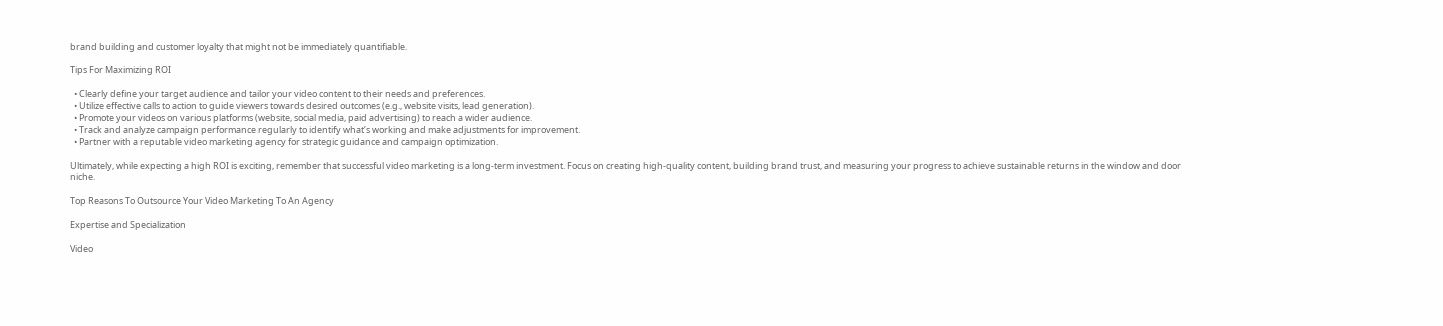brand building and customer loyalty that might not be immediately quantifiable.

Tips For Maximizing ROI

  • Clearly define your target audience and tailor your video content to their needs and preferences.
  • Utilize effective calls to action to guide viewers towards desired outcomes (e.g., website visits, lead generation).
  • Promote your videos on various platforms (website, social media, paid advertising) to reach a wider audience.
  • Track and analyze campaign performance regularly to identify what’s working and make adjustments for improvement.
  • Partner with a reputable video marketing agency for strategic guidance and campaign optimization.

Ultimately, while expecting a high ROI is exciting, remember that successful video marketing is a long-term investment. Focus on creating high-quality content, building brand trust, and measuring your progress to achieve sustainable returns in the window and door niche.

Top Reasons To Outsource Your Video Marketing To An Agency

Expertise and Specialization

Video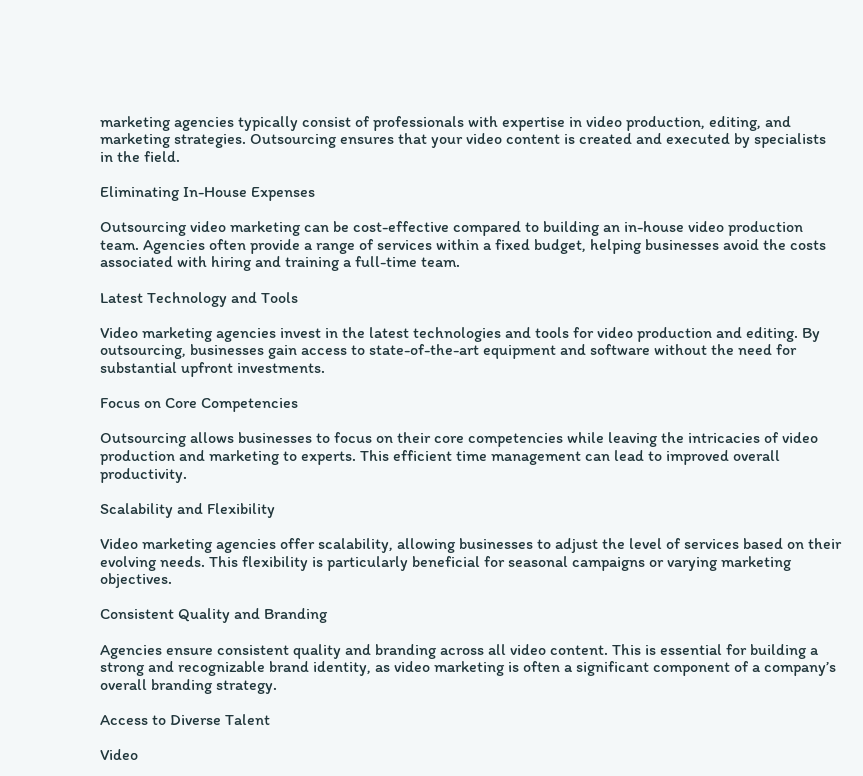marketing agencies typically consist of professionals with expertise in video production, editing, and marketing strategies. Outsourcing ensures that your video content is created and executed by specialists in the field.

Eliminating In-House Expenses

Outsourcing video marketing can be cost-effective compared to building an in-house video production team. Agencies often provide a range of services within a fixed budget, helping businesses avoid the costs associated with hiring and training a full-time team.

Latest Technology and Tools

Video marketing agencies invest in the latest technologies and tools for video production and editing. By outsourcing, businesses gain access to state-of-the-art equipment and software without the need for substantial upfront investments.

Focus on Core Competencies

Outsourcing allows businesses to focus on their core competencies while leaving the intricacies of video production and marketing to experts. This efficient time management can lead to improved overall productivity.

Scalability and Flexibility

Video marketing agencies offer scalability, allowing businesses to adjust the level of services based on their evolving needs. This flexibility is particularly beneficial for seasonal campaigns or varying marketing objectives.

Consistent Quality and Branding

Agencies ensure consistent quality and branding across all video content. This is essential for building a strong and recognizable brand identity, as video marketing is often a significant component of a company’s overall branding strategy.

Access to Diverse Talent

Video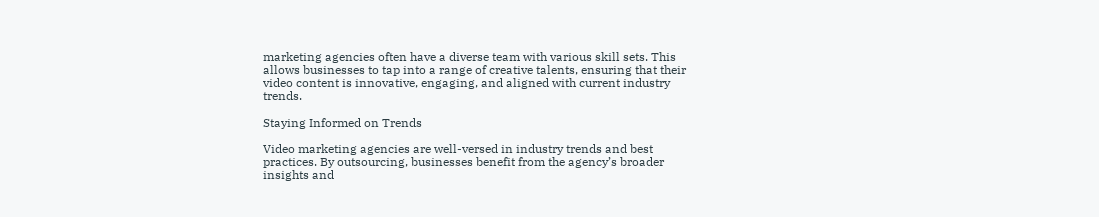marketing agencies often have a diverse team with various skill sets. This allows businesses to tap into a range of creative talents, ensuring that their video content is innovative, engaging, and aligned with current industry trends.

Staying Informed on Trends

Video marketing agencies are well-versed in industry trends and best practices. By outsourcing, businesses benefit from the agency’s broader insights and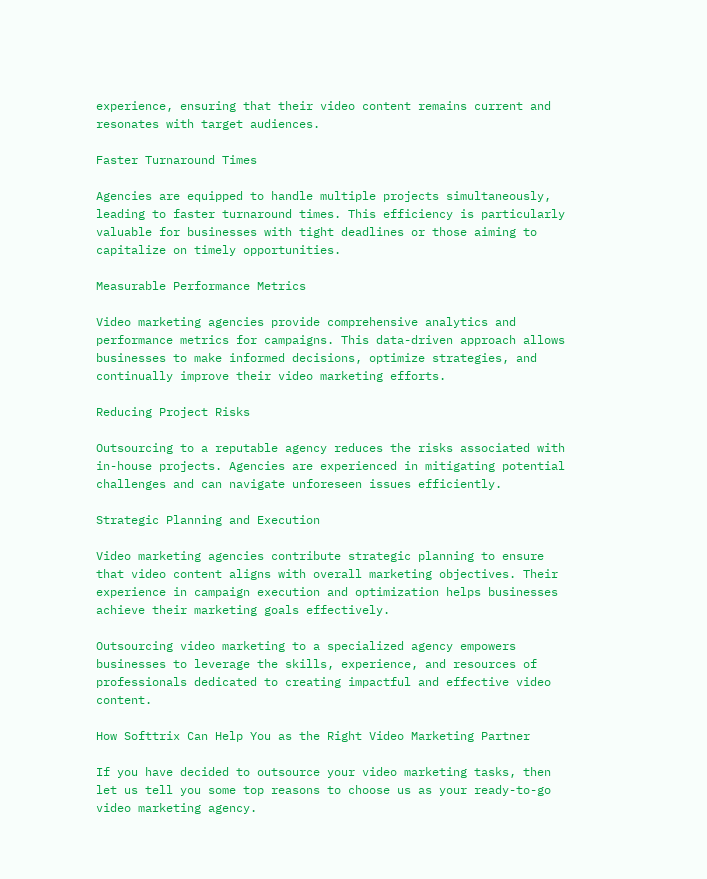experience, ensuring that their video content remains current and resonates with target audiences.

Faster Turnaround Times

Agencies are equipped to handle multiple projects simultaneously, leading to faster turnaround times. This efficiency is particularly valuable for businesses with tight deadlines or those aiming to capitalize on timely opportunities.

Measurable Performance Metrics

Video marketing agencies provide comprehensive analytics and performance metrics for campaigns. This data-driven approach allows businesses to make informed decisions, optimize strategies, and continually improve their video marketing efforts.

Reducing Project Risks

Outsourcing to a reputable agency reduces the risks associated with in-house projects. Agencies are experienced in mitigating potential challenges and can navigate unforeseen issues efficiently.

Strategic Planning and Execution

Video marketing agencies contribute strategic planning to ensure that video content aligns with overall marketing objectives. Their experience in campaign execution and optimization helps businesses achieve their marketing goals effectively.

Outsourcing video marketing to a specialized agency empowers businesses to leverage the skills, experience, and resources of professionals dedicated to creating impactful and effective video content.

How Softtrix Can Help You as the Right Video Marketing Partner

If you have decided to outsource your video marketing tasks, then let us tell you some top reasons to choose us as your ready-to-go video marketing agency.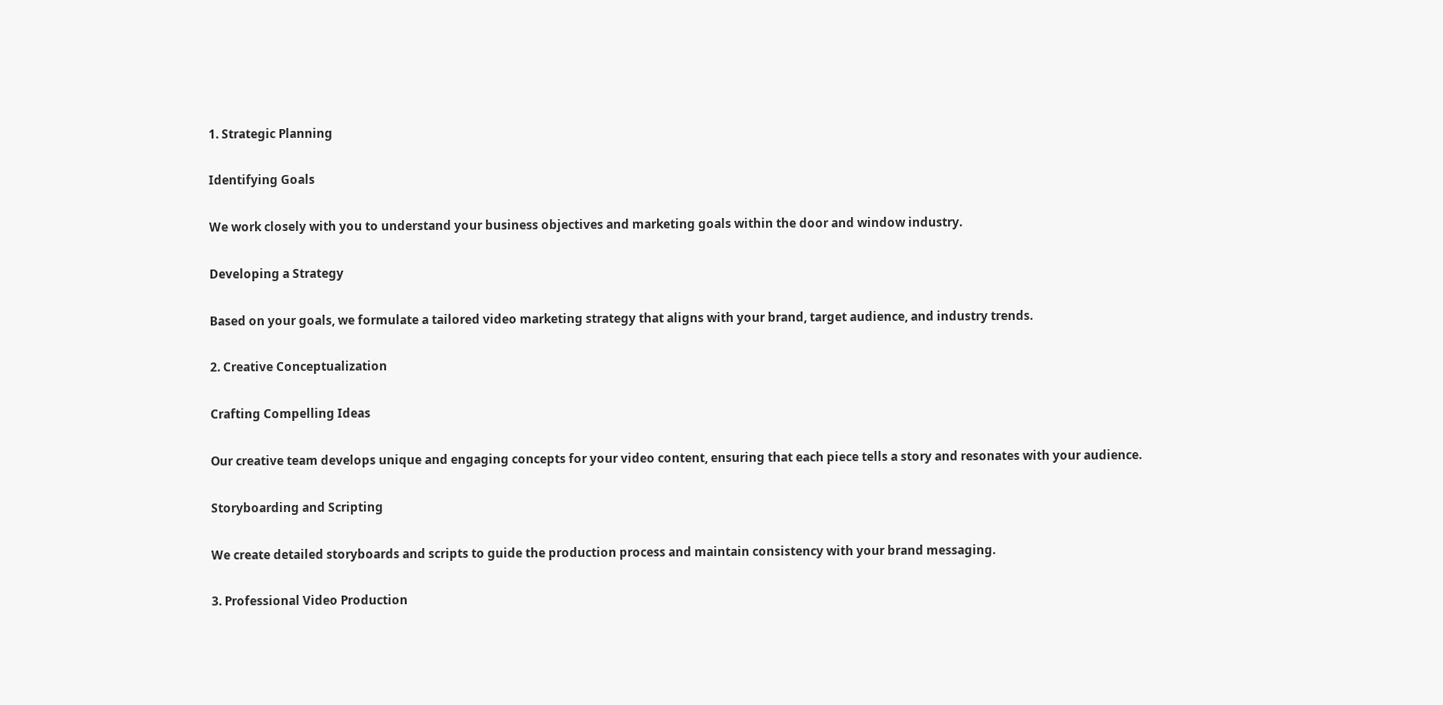1. Strategic Planning

Identifying Goals

We work closely with you to understand your business objectives and marketing goals within the door and window industry.

Developing a Strategy

Based on your goals, we formulate a tailored video marketing strategy that aligns with your brand, target audience, and industry trends.

2. Creative Conceptualization

Crafting Compelling Ideas

Our creative team develops unique and engaging concepts for your video content, ensuring that each piece tells a story and resonates with your audience.

Storyboarding and Scripting

We create detailed storyboards and scripts to guide the production process and maintain consistency with your brand messaging.

3. Professional Video Production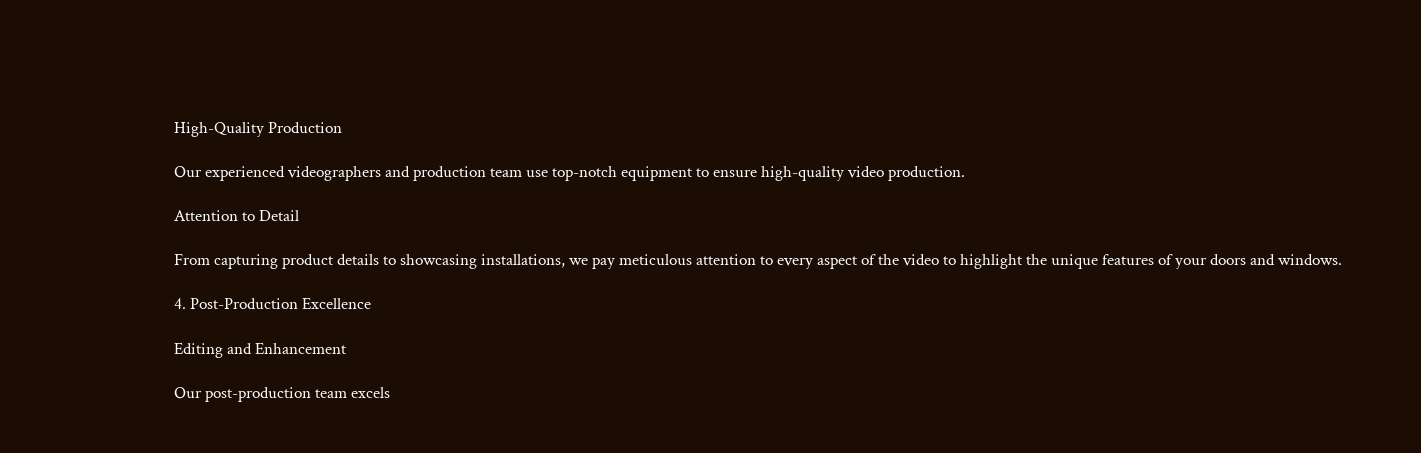High-Quality Production

Our experienced videographers and production team use top-notch equipment to ensure high-quality video production.

Attention to Detail

From capturing product details to showcasing installations, we pay meticulous attention to every aspect of the video to highlight the unique features of your doors and windows.

4. Post-Production Excellence

Editing and Enhancement

Our post-production team excels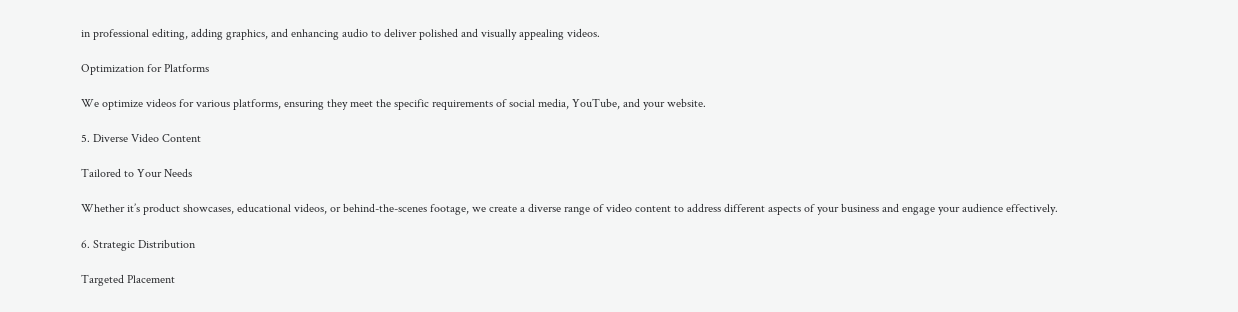in professional editing, adding graphics, and enhancing audio to deliver polished and visually appealing videos.

Optimization for Platforms

We optimize videos for various platforms, ensuring they meet the specific requirements of social media, YouTube, and your website.

5. Diverse Video Content

Tailored to Your Needs

Whether it’s product showcases, educational videos, or behind-the-scenes footage, we create a diverse range of video content to address different aspects of your business and engage your audience effectively.

6. Strategic Distribution

Targeted Placement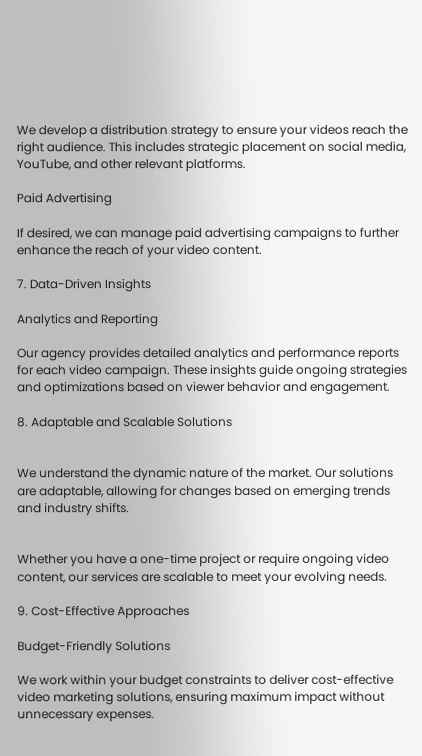We develop a distribution strategy to ensure your videos reach the right audience. This includes strategic placement on social media, YouTube, and other relevant platforms.

Paid Advertising

If desired, we can manage paid advertising campaigns to further enhance the reach of your video content.

7. Data-Driven Insights

Analytics and Reporting

Our agency provides detailed analytics and performance reports for each video campaign. These insights guide ongoing strategies and optimizations based on viewer behavior and engagement.

8. Adaptable and Scalable Solutions


We understand the dynamic nature of the market. Our solutions are adaptable, allowing for changes based on emerging trends and industry shifts.


Whether you have a one-time project or require ongoing video content, our services are scalable to meet your evolving needs.

9. Cost-Effective Approaches

Budget-Friendly Solutions

We work within your budget constraints to deliver cost-effective video marketing solutions, ensuring maximum impact without unnecessary expenses.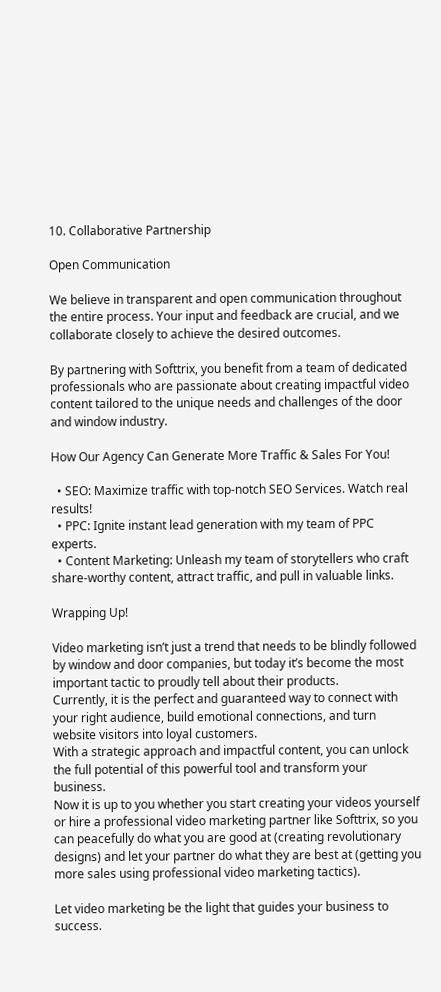10. Collaborative Partnership

Open Communication

We believe in transparent and open communication throughout the entire process. Your input and feedback are crucial, and we collaborate closely to achieve the desired outcomes.

By partnering with Softtrix, you benefit from a team of dedicated professionals who are passionate about creating impactful video content tailored to the unique needs and challenges of the door and window industry.

How Our Agency Can Generate More Traffic & Sales For You!

  • SEO: Maximize traffic with top-notch SEO Services. Watch real results!
  • PPC: Ignite instant lead generation with my team of PPC experts.
  • Content Marketing: Unleash my team of storytellers who craft share-worthy content, attract traffic, and pull in valuable links.

Wrapping Up!

Video marketing isn’t just a trend that needs to be blindly followed by window and door companies, but today it’s become the most important tactic to proudly tell about their products.
Currently, it is the perfect and guaranteed way to connect with your right audience, build emotional connections, and turn website visitors into loyal customers.
With a strategic approach and impactful content, you can unlock the full potential of this powerful tool and transform your business.
Now it is up to you whether you start creating your videos yourself or hire a professional video marketing partner like Softtrix, so you can peacefully do what you are good at (creating revolutionary designs) and let your partner do what they are best at (getting you more sales using professional video marketing tactics).

Let video marketing be the light that guides your business to success.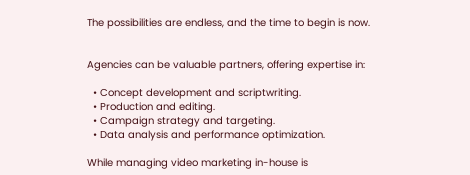The possibilities are endless, and the time to begin is now.


Agencies can be valuable partners, offering expertise in:

  • Concept development and scriptwriting.
  • Production and editing.
  • Campaign strategy and targeting.
  • Data analysis and performance optimization.

While managing video marketing in-house is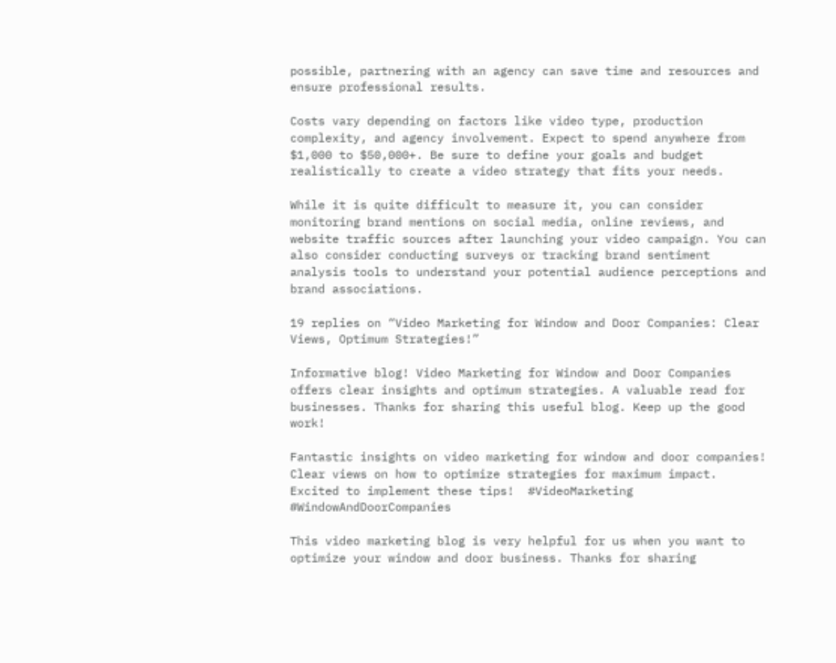possible, partnering with an agency can save time and resources and ensure professional results.

Costs vary depending on factors like video type, production complexity, and agency involvement. Expect to spend anywhere from $1,000 to $50,000+. Be sure to define your goals and budget realistically to create a video strategy that fits your needs.

While it is quite difficult to measure it, you can consider monitoring brand mentions on social media, online reviews, and website traffic sources after launching your video campaign. You can also consider conducting surveys or tracking brand sentiment analysis tools to understand your potential audience perceptions and brand associations.

19 replies on “Video Marketing for Window and Door Companies: Clear Views, Optimum Strategies!”

Informative blog! Video Marketing for Window and Door Companies offers clear insights and optimum strategies. A valuable read for businesses. Thanks for sharing this useful blog. Keep up the good work!

Fantastic insights on video marketing for window and door companies!  Clear views on how to optimize strategies for maximum impact. Excited to implement these tips!  #VideoMarketing #WindowAndDoorCompanies

This video marketing blog is very helpful for us when you want to optimize your window and door business. Thanks for sharing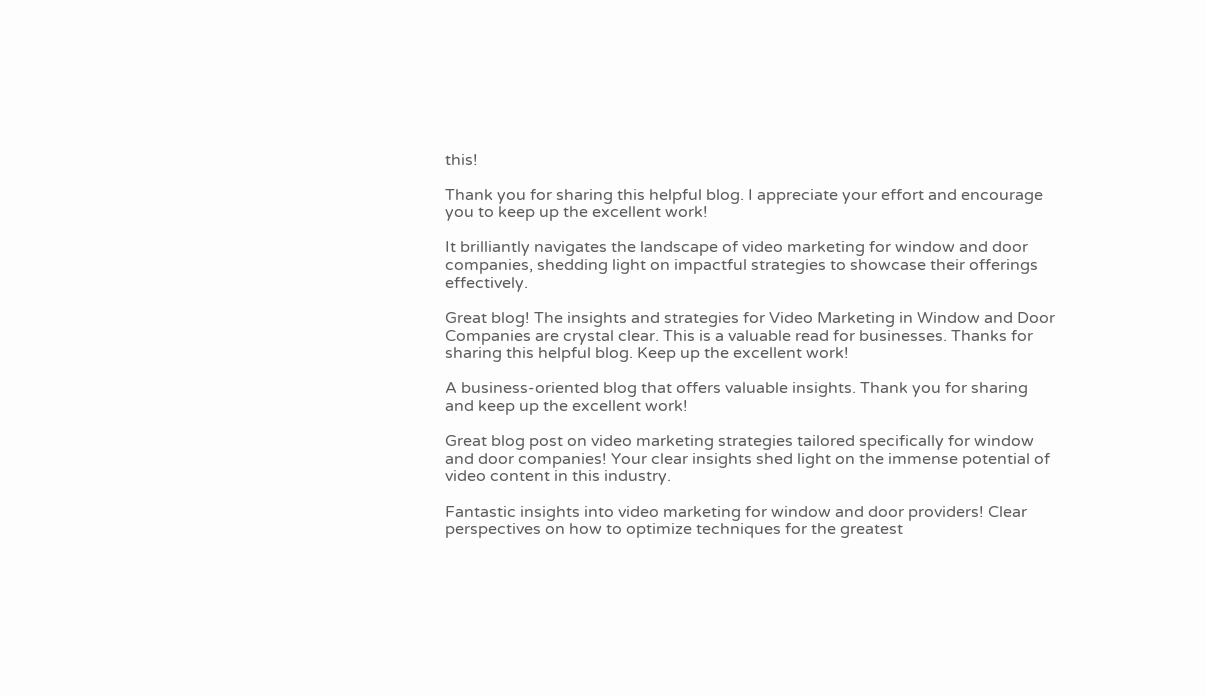this!

Thank you for sharing this helpful blog. I appreciate your effort and encourage you to keep up the excellent work!

It brilliantly navigates the landscape of video marketing for window and door companies, shedding light on impactful strategies to showcase their offerings effectively.

Great blog! The insights and strategies for Video Marketing in Window and Door Companies are crystal clear. This is a valuable read for businesses. Thanks for sharing this helpful blog. Keep up the excellent work!

A business-oriented blog that offers valuable insights. Thank you for sharing and keep up the excellent work!

Great blog post on video marketing strategies tailored specifically for window and door companies! Your clear insights shed light on the immense potential of video content in this industry.

Fantastic insights into video marketing for window and door providers! Clear perspectives on how to optimize techniques for the greatest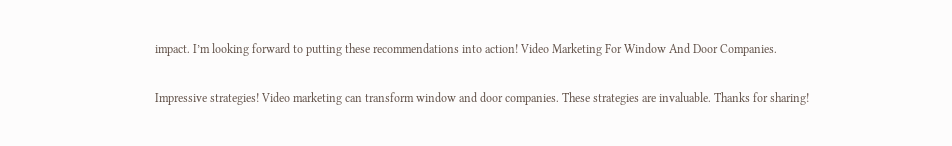impact. I’m looking forward to putting these recommendations into action! Video Marketing For Window And Door Companies.

Impressive strategies! Video marketing can transform window and door companies. These strategies are invaluable. Thanks for sharing!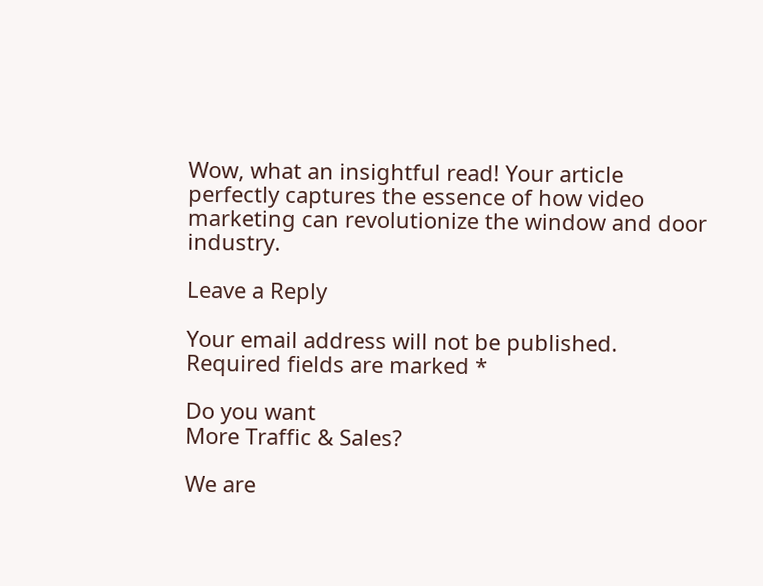Wow, what an insightful read! Your article perfectly captures the essence of how video marketing can revolutionize the window and door industry.

Leave a Reply

Your email address will not be published. Required fields are marked *

Do you want
More Traffic & Sales?

We are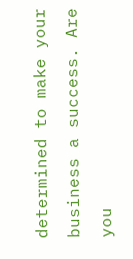determined to make your business a success. Are you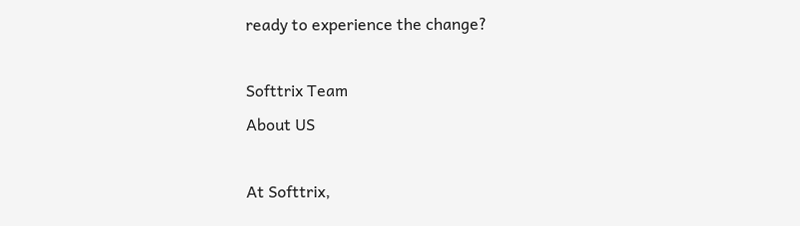ready to experience the change?

Softtrix Team
About US

At Softtrix,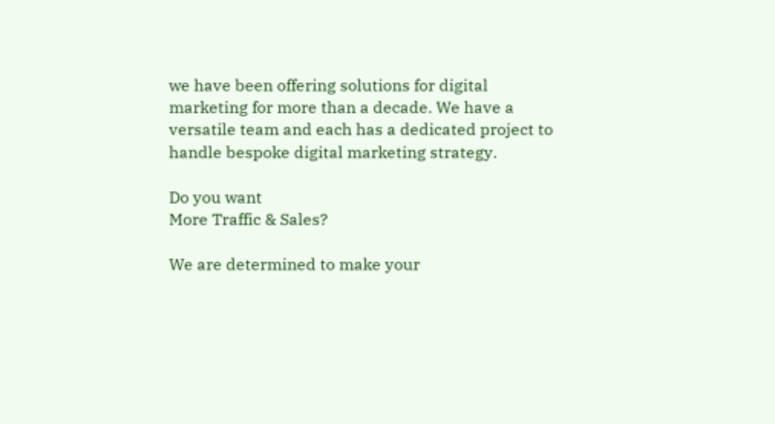we have been offering solutions for digital marketing for more than a decade. We have a versatile team and each has a dedicated project to handle bespoke digital marketing strategy.

Do you want
More Traffic & Sales?

We are determined to make your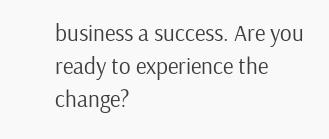business a success. Are you ready to experience the change?